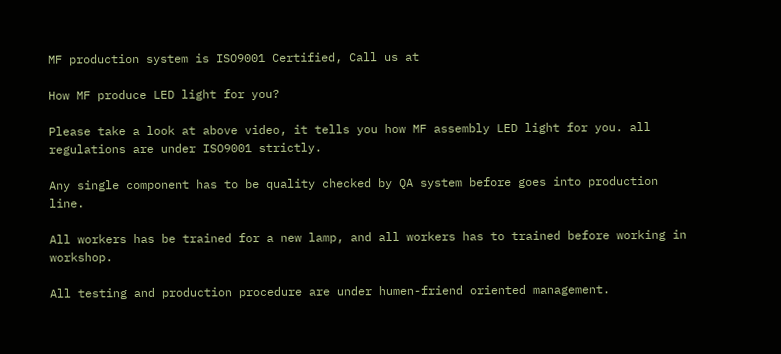MF production system is ISO9001 Certified, Call us at

How MF produce LED light for you?

Please take a look at above video, it tells you how MF assembly LED light for you. all regulations are under ISO9001 strictly.

Any single component has to be quality checked by QA system before goes into production line.

All workers has be trained for a new lamp, and all workers has to trained before working in workshop.

All testing and production procedure are under humen-friend oriented management.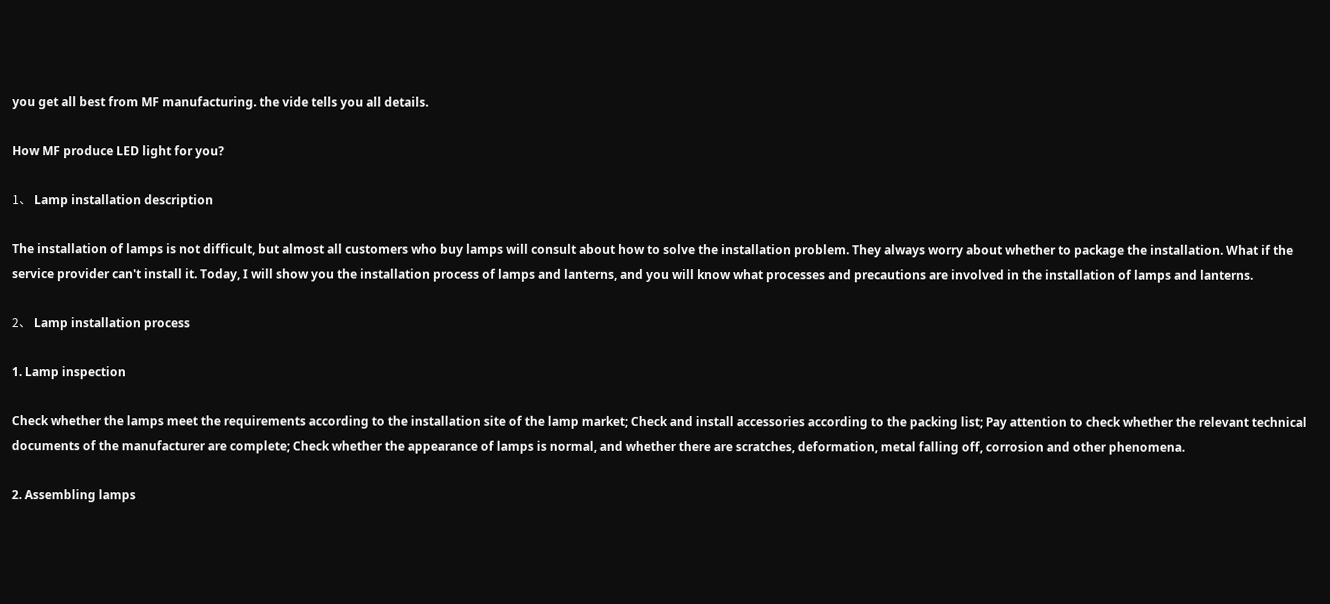you get all best from MF manufacturing. the vide tells you all details.

How MF produce LED light for you?

1、 Lamp installation description

The installation of lamps is not difficult, but almost all customers who buy lamps will consult about how to solve the installation problem. They always worry about whether to package the installation. What if the service provider can't install it. Today, I will show you the installation process of lamps and lanterns, and you will know what processes and precautions are involved in the installation of lamps and lanterns.

2、 Lamp installation process

1. Lamp inspection

Check whether the lamps meet the requirements according to the installation site of the lamp market; Check and install accessories according to the packing list; Pay attention to check whether the relevant technical documents of the manufacturer are complete; Check whether the appearance of lamps is normal, and whether there are scratches, deformation, metal falling off, corrosion and other phenomena.

2. Assembling lamps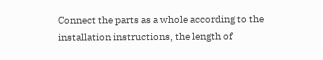Connect the parts as a whole according to the installation instructions, the length of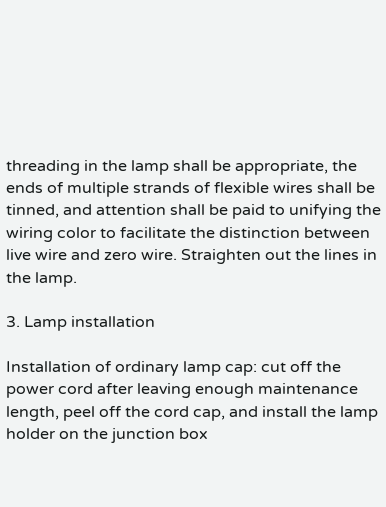threading in the lamp shall be appropriate, the ends of multiple strands of flexible wires shall be tinned, and attention shall be paid to unifying the wiring color to facilitate the distinction between live wire and zero wire. Straighten out the lines in the lamp.

3. Lamp installation

Installation of ordinary lamp cap: cut off the power cord after leaving enough maintenance length, peel off the cord cap, and install the lamp holder on the junction box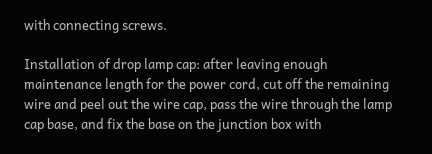with connecting screws.

Installation of drop lamp cap: after leaving enough maintenance length for the power cord, cut off the remaining wire and peel out the wire cap, pass the wire through the lamp cap base, and fix the base on the junction box with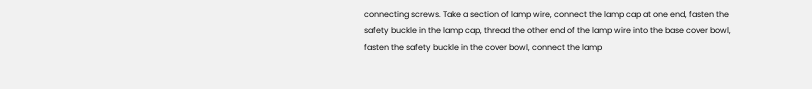connecting screws. Take a section of lamp wire, connect the lamp cap at one end, fasten the safety buckle in the lamp cap, thread the other end of the lamp wire into the base cover bowl, fasten the safety buckle in the cover bowl, connect the lamp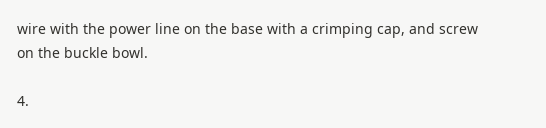wire with the power line on the base with a crimping cap, and screw on the buckle bowl.

4.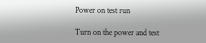Power on test run

Turn on the power and test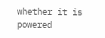whether it is powered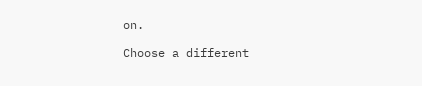on.

Choose a different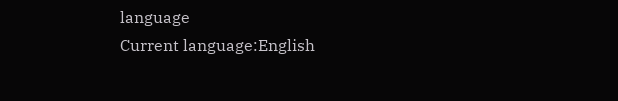language
Current language:English